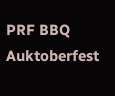PRF BBQ Auktoberfest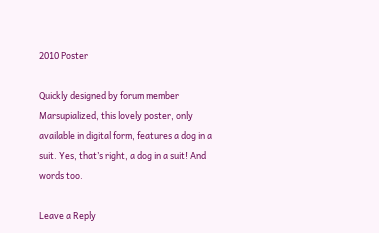2010 Poster

Quickly designed by forum member Marsupialized, this lovely poster, only available in digital form, features a dog in a suit. Yes, that’s right, a dog in a suit! And words too.

Leave a Reply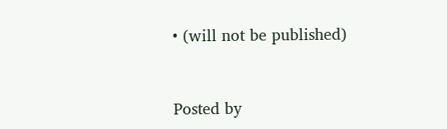• (will not be published)


Posted by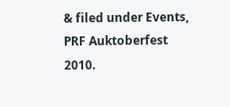& filed under Events, PRF Auktoberfest 2010.